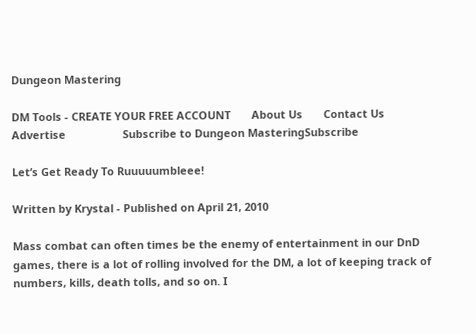Dungeon Mastering

DM Tools - CREATE YOUR FREE ACCOUNT       About Us       Contact Us       Advertise                   Subscribe to Dungeon MasteringSubscribe

Let’s Get Ready To Ruuuuumbleee!

Written by Krystal - Published on April 21, 2010

Mass combat can often times be the enemy of entertainment in our DnD games, there is a lot of rolling involved for the DM, a lot of keeping track of numbers, kills, death tolls, and so on. I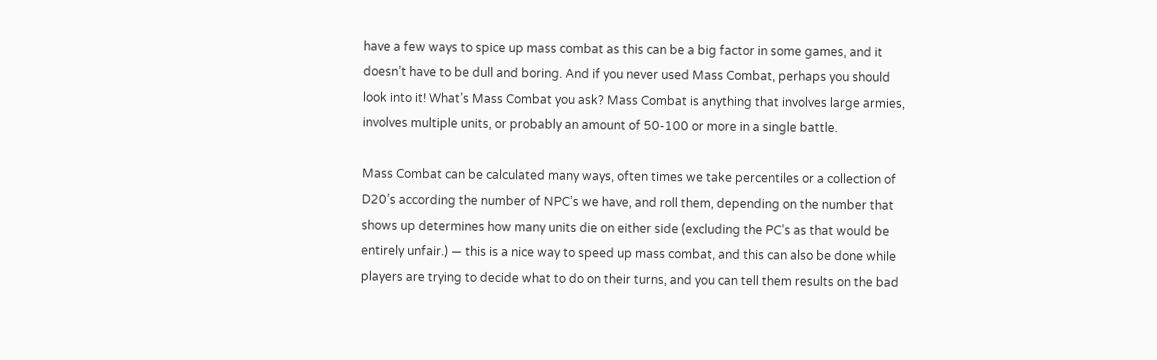have a few ways to spice up mass combat as this can be a big factor in some games, and it doesn’t have to be dull and boring. And if you never used Mass Combat, perhaps you should look into it! What’s Mass Combat you ask? Mass Combat is anything that involves large armies, involves multiple units, or probably an amount of 50-100 or more in a single battle.

Mass Combat can be calculated many ways, often times we take percentiles or a collection of D20’s according the number of NPC’s we have, and roll them, depending on the number that shows up determines how many units die on either side (excluding the PC’s as that would be entirely unfair.) — this is a nice way to speed up mass combat, and this can also be done while players are trying to decide what to do on their turns, and you can tell them results on the bad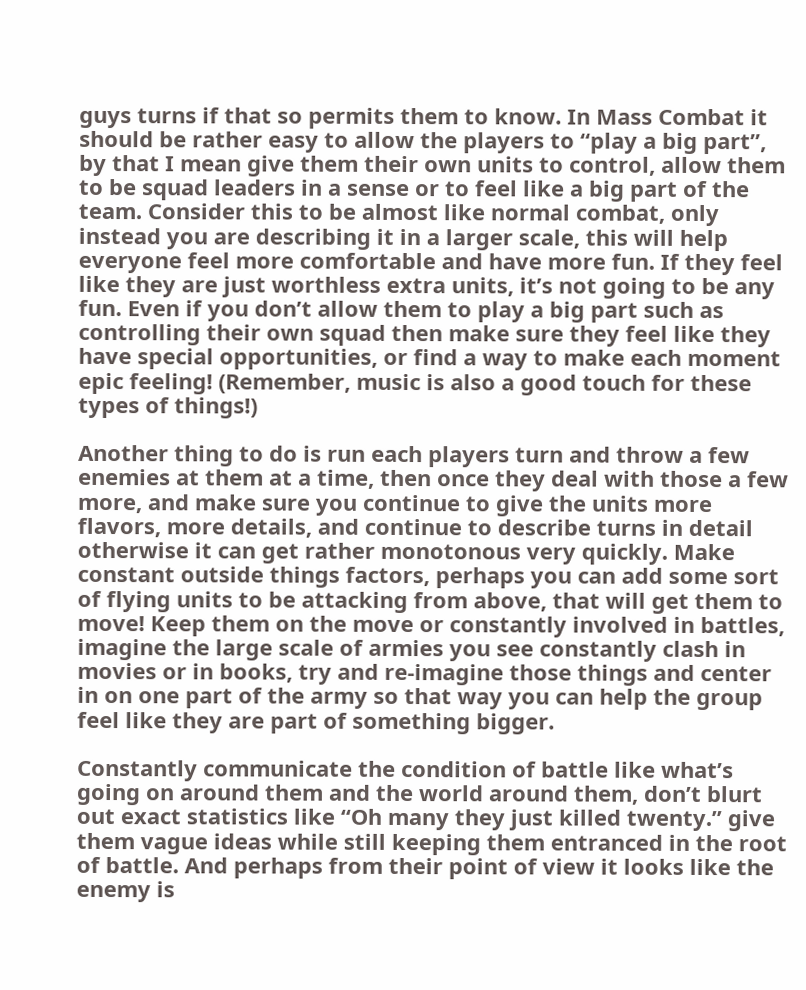guys turns if that so permits them to know. In Mass Combat it should be rather easy to allow the players to “play a big part”, by that I mean give them their own units to control, allow them to be squad leaders in a sense or to feel like a big part of the team. Consider this to be almost like normal combat, only instead you are describing it in a larger scale, this will help everyone feel more comfortable and have more fun. If they feel like they are just worthless extra units, it’s not going to be any fun. Even if you don’t allow them to play a big part such as controlling their own squad then make sure they feel like they have special opportunities, or find a way to make each moment epic feeling! (Remember, music is also a good touch for these types of things!)

Another thing to do is run each players turn and throw a few enemies at them at a time, then once they deal with those a few more, and make sure you continue to give the units more flavors, more details, and continue to describe turns in detail otherwise it can get rather monotonous very quickly. Make constant outside things factors, perhaps you can add some sort of flying units to be attacking from above, that will get them to move! Keep them on the move or constantly involved in battles, imagine the large scale of armies you see constantly clash in movies or in books, try and re-imagine those things and center in on one part of the army so that way you can help the group feel like they are part of something bigger.

Constantly communicate the condition of battle like what’s going on around them and the world around them, don’t blurt out exact statistics like “Oh many they just killed twenty.” give them vague ideas while still keeping them entranced in the root of battle. And perhaps from their point of view it looks like the enemy is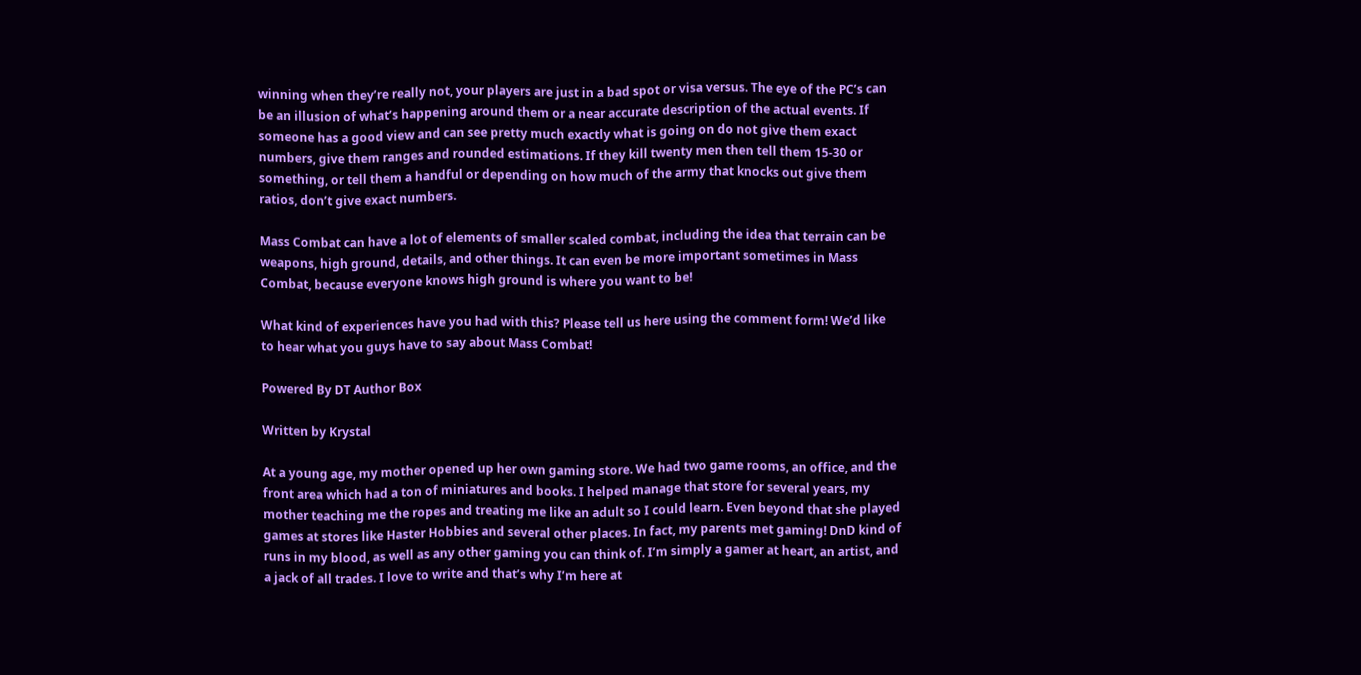winning when they’re really not, your players are just in a bad spot or visa versus. The eye of the PC’s can be an illusion of what’s happening around them or a near accurate description of the actual events. If someone has a good view and can see pretty much exactly what is going on do not give them exact numbers, give them ranges and rounded estimations. If they kill twenty men then tell them 15-30 or something, or tell them a handful or depending on how much of the army that knocks out give them ratios, don’t give exact numbers.

Mass Combat can have a lot of elements of smaller scaled combat, including the idea that terrain can be weapons, high ground, details, and other things. It can even be more important sometimes in Mass Combat, because everyone knows high ground is where you want to be!

What kind of experiences have you had with this? Please tell us here using the comment form! We’d like to hear what you guys have to say about Mass Combat!

Powered By DT Author Box

Written by Krystal

At a young age, my mother opened up her own gaming store. We had two game rooms, an office, and the front area which had a ton of miniatures and books. I helped manage that store for several years, my mother teaching me the ropes and treating me like an adult so I could learn. Even beyond that she played games at stores like Haster Hobbies and several other places. In fact, my parents met gaming! DnD kind of runs in my blood, as well as any other gaming you can think of. I’m simply a gamer at heart, an artist, and a jack of all trades. I love to write and that’s why I’m here at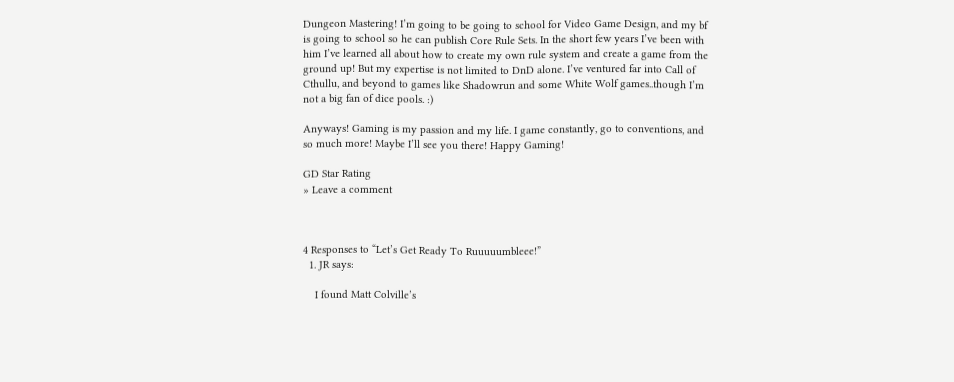Dungeon Mastering! I’m going to be going to school for Video Game Design, and my bf is going to school so he can publish Core Rule Sets. In the short few years I’ve been with him I’ve learned all about how to create my own rule system and create a game from the ground up! But my expertise is not limited to DnD alone. I’ve ventured far into Call of Cthullu, and beyond to games like Shadowrun and some White Wolf games..though I’m not a big fan of dice pools. :)

Anyways! Gaming is my passion and my life. I game constantly, go to conventions, and so much more! Maybe I’ll see you there! Happy Gaming!

GD Star Rating
» Leave a comment



4 Responses to “Let’s Get Ready To Ruuuuumbleee!”
  1. JR says:

    I found Matt Colville’s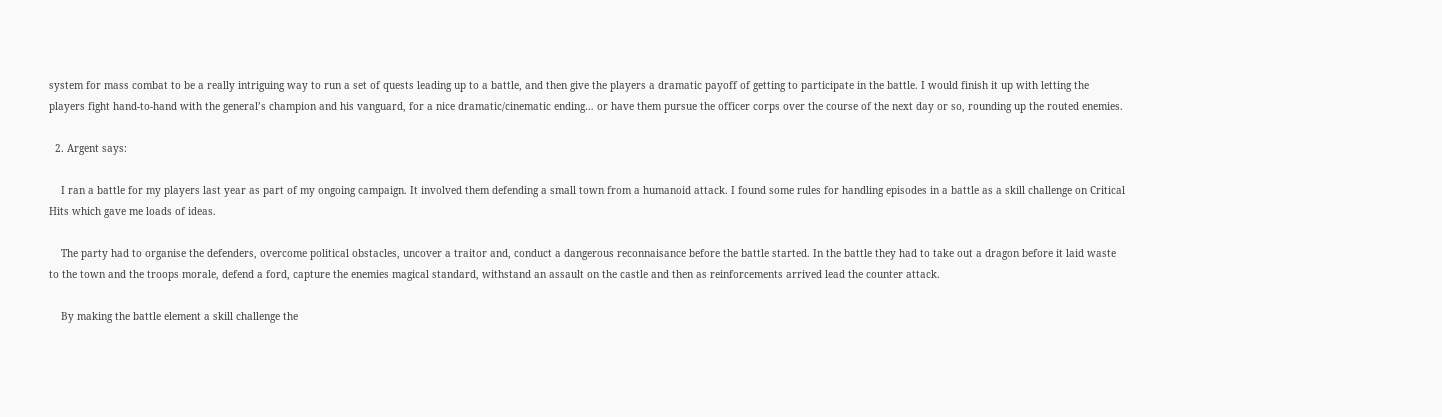system for mass combat to be a really intriguing way to run a set of quests leading up to a battle, and then give the players a dramatic payoff of getting to participate in the battle. I would finish it up with letting the players fight hand-to-hand with the general’s champion and his vanguard, for a nice dramatic/cinematic ending… or have them pursue the officer corps over the course of the next day or so, rounding up the routed enemies.

  2. Argent says:

    I ran a battle for my players last year as part of my ongoing campaign. It involved them defending a small town from a humanoid attack. I found some rules for handling episodes in a battle as a skill challenge on Critical Hits which gave me loads of ideas.

    The party had to organise the defenders, overcome political obstacles, uncover a traitor and, conduct a dangerous reconnaisance before the battle started. In the battle they had to take out a dragon before it laid waste to the town and the troops morale, defend a ford, capture the enemies magical standard, withstand an assault on the castle and then as reinforcements arrived lead the counter attack.

    By making the battle element a skill challenge the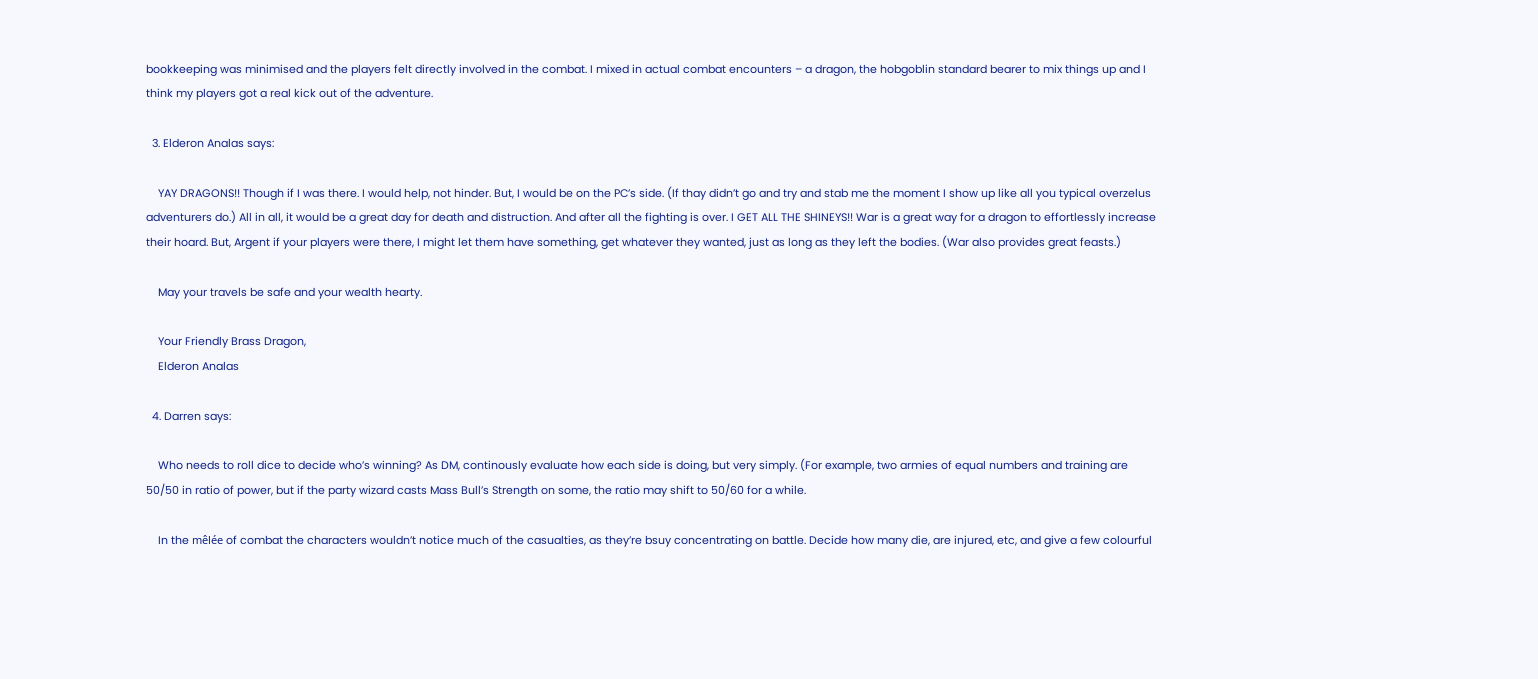bookkeeping was minimised and the players felt directly involved in the combat. I mixed in actual combat encounters – a dragon, the hobgoblin standard bearer to mix things up and I think my players got a real kick out of the adventure.

  3. Elderon Analas says:

    YAY DRAGONS!! Though if I was there. I would help, not hinder. But, I would be on the PC’s side. (If thay didn’t go and try and stab me the moment I show up like all you typical overzelus adventurers do.) All in all, it would be a great day for death and distruction. And after all the fighting is over. I GET ALL THE SHINEYS!! War is a great way for a dragon to effortlessly increase their hoard. But, Argent if your players were there, I might let them have something, get whatever they wanted, just as long as they left the bodies. (War also provides great feasts.)

    May your travels be safe and your wealth hearty.

    Your Friendly Brass Dragon,
    Elderon Analas

  4. Darren says:

    Who needs to roll dice to decide who’s winning? As DM, continously evaluate how each side is doing, but very simply. (For example, two armies of equal numbers and training are 50/50 in ratio of power, but if the party wizard casts Mass Bull’s Strength on some, the ratio may shift to 50/60 for a while.

    In the mêlée of combat the characters wouldn’t notice much of the casualties, as they’re bsuy concentrating on battle. Decide how many die, are injured, etc, and give a few colourful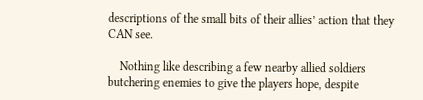descriptions of the small bits of their allies’ action that they CAN see.

    Nothing like describing a few nearby allied soldiers butchering enemies to give the players hope, despite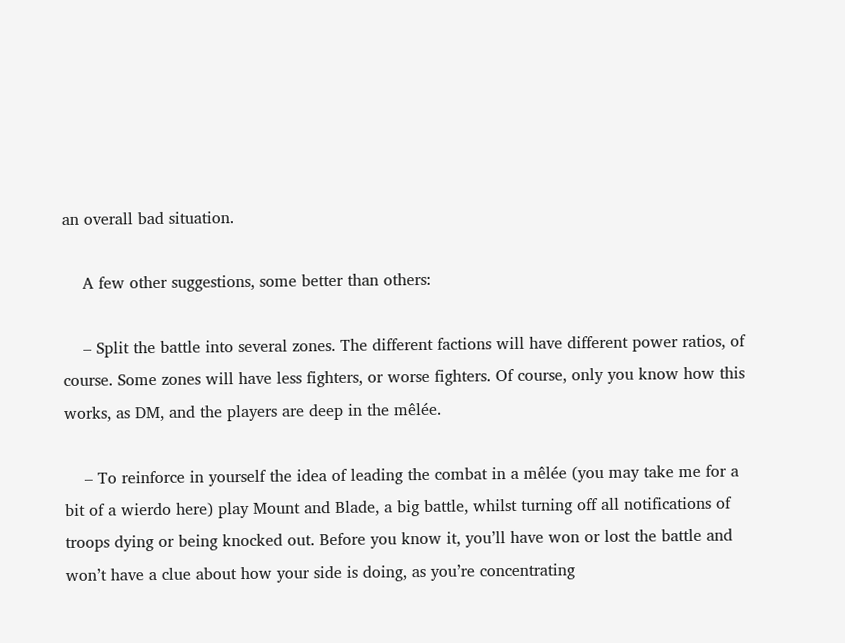an overall bad situation.

    A few other suggestions, some better than others:

    – Split the battle into several zones. The different factions will have different power ratios, of course. Some zones will have less fighters, or worse fighters. Of course, only you know how this works, as DM, and the players are deep in the mêlée.

    – To reinforce in yourself the idea of leading the combat in a mêlée (you may take me for a bit of a wierdo here) play Mount and Blade, a big battle, whilst turning off all notifications of troops dying or being knocked out. Before you know it, you’ll have won or lost the battle and won’t have a clue about how your side is doing, as you’re concentrating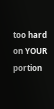too hard on YOUR portion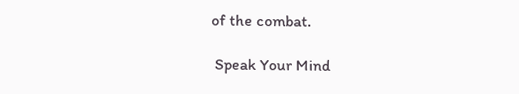of the combat.

 Speak Your Mind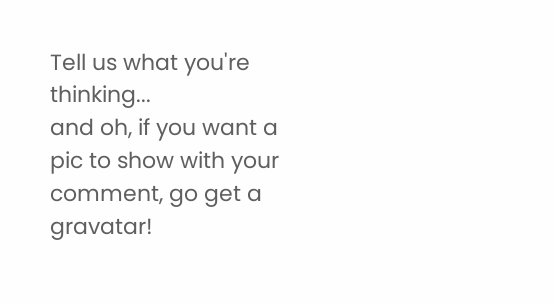Tell us what you're thinking...
and oh, if you want a pic to show with your comment, go get a gravatar!